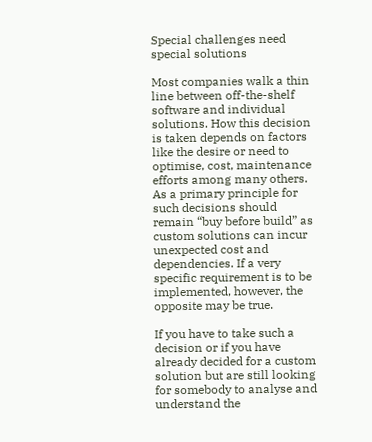Special challenges need special solutions

Most companies walk a thin line between off-the-shelf software and individual solutions. How this decision is taken depends on factors like the desire or need to optimise, cost, maintenance efforts among many others. As a primary principle for such decisions should remain “buy before build” as custom solutions can incur unexpected cost and dependencies. If a very specific requirement is to be implemented, however, the opposite may be true.

If you have to take such a decision or if you have already decided for a custom solution but are still looking for somebody to analyse and understand the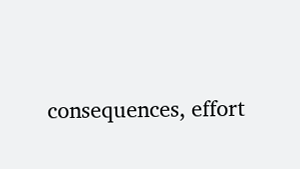consequences, effort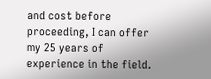and cost before proceeding, I can offer my 25 years of experience in the field.